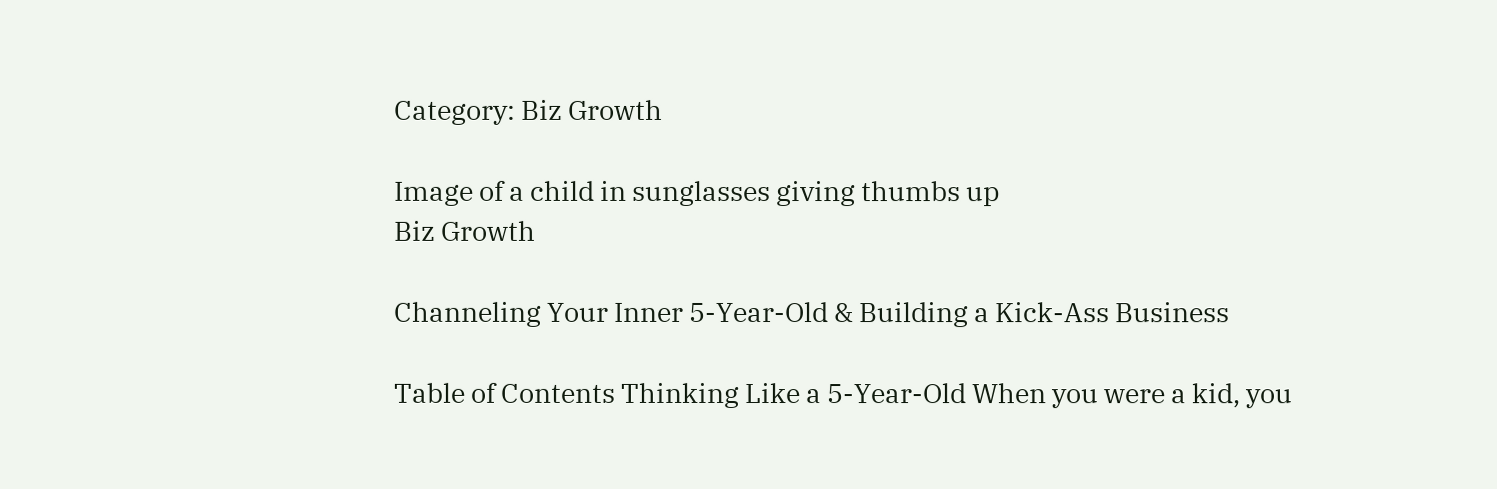Category: Biz Growth

Image of a child in sunglasses giving thumbs up
Biz Growth

Channeling Your Inner 5-Year-Old & Building a Kick-Ass Business

Table of Contents Thinking Like a 5-Year-Old When you were a kid, you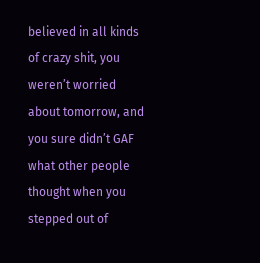believed in all kinds of crazy shit, you weren’t worried about tomorrow, and you sure didn’t GAF what other people thought when you stepped out of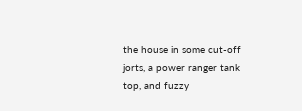the house in some cut-off jorts, a power ranger tank top, and fuzzy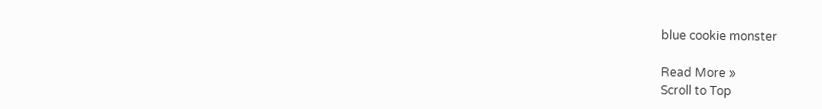blue cookie monster

Read More »
Scroll to Top